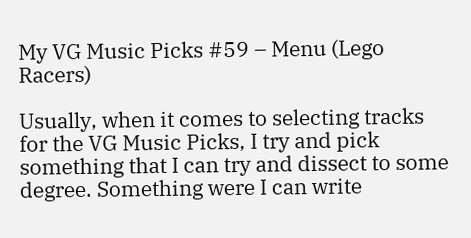My VG Music Picks #59 – Menu (Lego Racers)

Usually, when it comes to selecting tracks for the VG Music Picks, I try and pick something that I can try and dissect to some degree. Something were I can write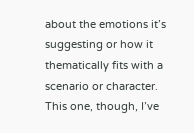about the emotions it’s suggesting or how it thematically fits with a scenario or character. This one, though, I’ve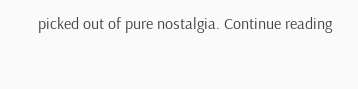picked out of pure nostalgia. Continue reading